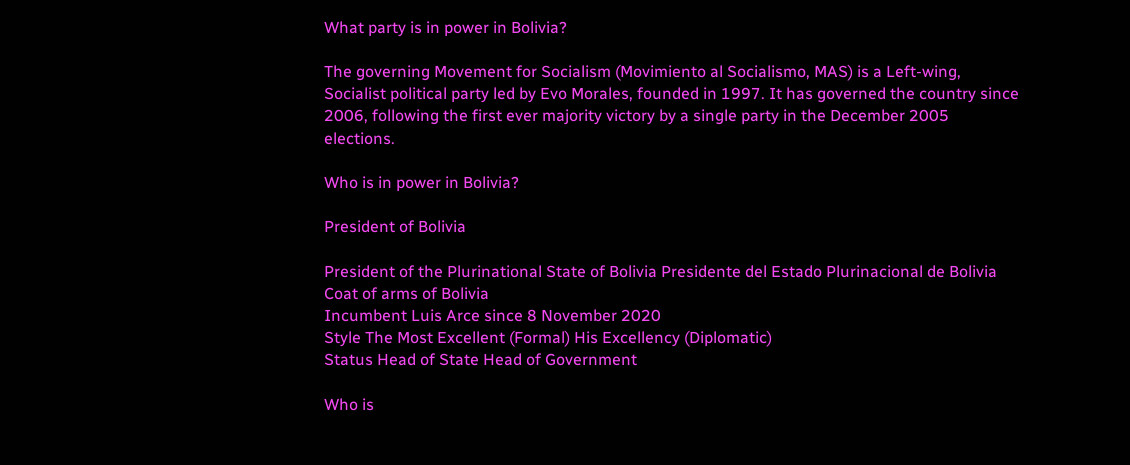What party is in power in Bolivia?

The governing Movement for Socialism (Movimiento al Socialismo, MAS) is a Left-wing, Socialist political party led by Evo Morales, founded in 1997. It has governed the country since 2006, following the first ever majority victory by a single party in the December 2005 elections.

Who is in power in Bolivia?

President of Bolivia

President of the Plurinational State of Bolivia Presidente del Estado Plurinacional de Bolivia
Coat of arms of Bolivia
Incumbent Luis Arce since 8 November 2020
Style The Most Excellent (Formal) His Excellency (Diplomatic)
Status Head of State Head of Government

Who is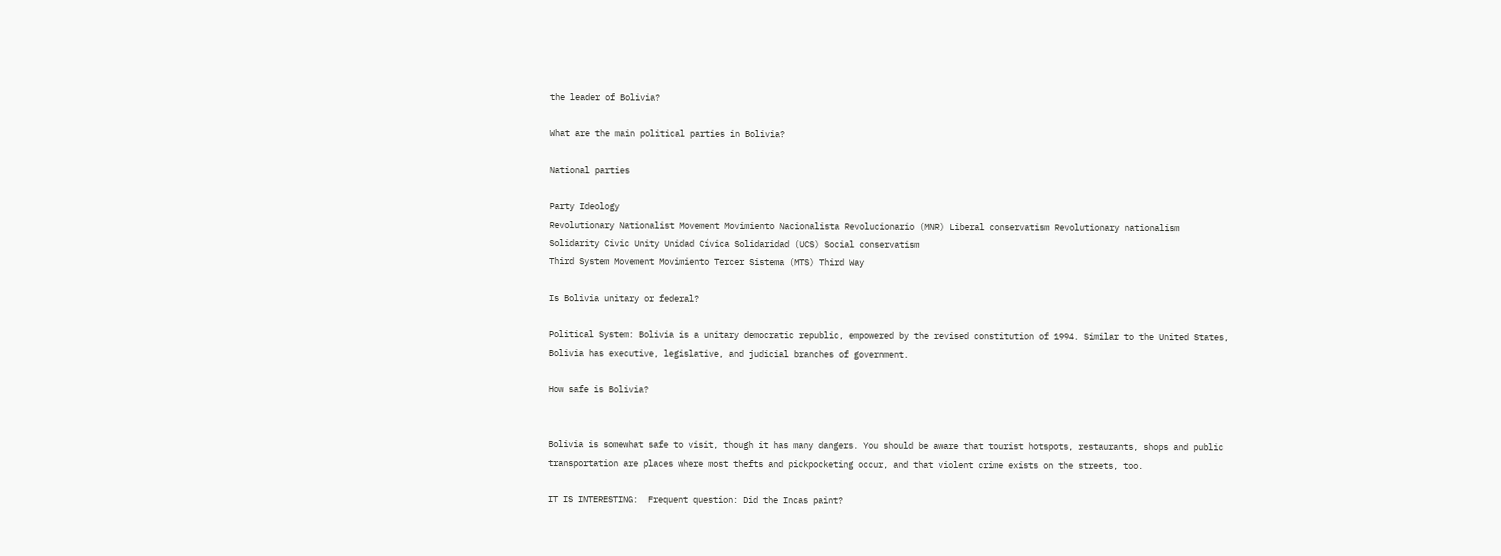the leader of Bolivia?

What are the main political parties in Bolivia?

National parties

Party Ideology
Revolutionary Nationalist Movement Movimiento Nacionalista Revolucionario (MNR) Liberal conservatism Revolutionary nationalism
Solidarity Civic Unity Unidad Cívica Solidaridad (UCS) Social conservatism
Third System Movement Movimiento Tercer Sistema (MTS) Third Way

Is Bolivia unitary or federal?

Political System: Bolivia is a unitary democratic republic, empowered by the revised constitution of 1994. Similar to the United States, Bolivia has executive, legislative, and judicial branches of government.

How safe is Bolivia?


Bolivia is somewhat safe to visit, though it has many dangers. You should be aware that tourist hotspots, restaurants, shops and public transportation are places where most thefts and pickpocketing occur, and that violent crime exists on the streets, too.

IT IS INTERESTING:  Frequent question: Did the Incas paint?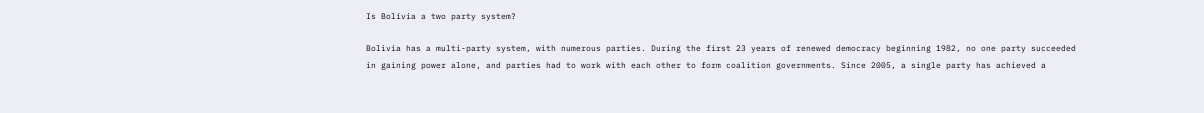Is Bolivia a two party system?

Bolivia has a multi-party system, with numerous parties. During the first 23 years of renewed democracy beginning 1982, no one party succeeded in gaining power alone, and parties had to work with each other to form coalition governments. Since 2005, a single party has achieved a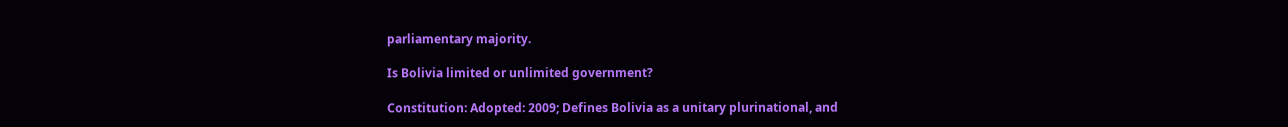parliamentary majority.

Is Bolivia limited or unlimited government?

Constitution: Adopted: 2009; Defines Bolivia as a unitary plurinational, and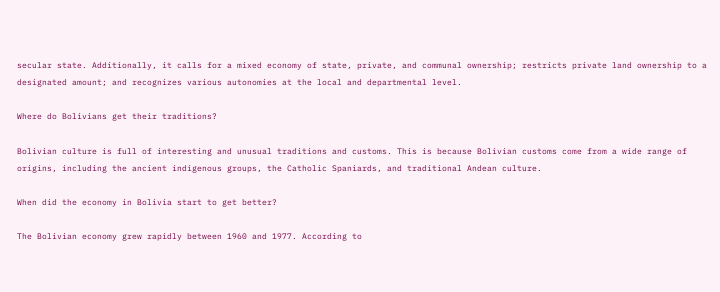secular state. Additionally, it calls for a mixed economy of state, private, and communal ownership; restricts private land ownership to a designated amount; and recognizes various autonomies at the local and departmental level.

Where do Bolivians get their traditions?

Bolivian culture is full of interesting and unusual traditions and customs. This is because Bolivian customs come from a wide range of origins, including the ancient indigenous groups, the Catholic Spaniards, and traditional Andean culture.

When did the economy in Bolivia start to get better?

The Bolivian economy grew rapidly between 1960 and 1977. According to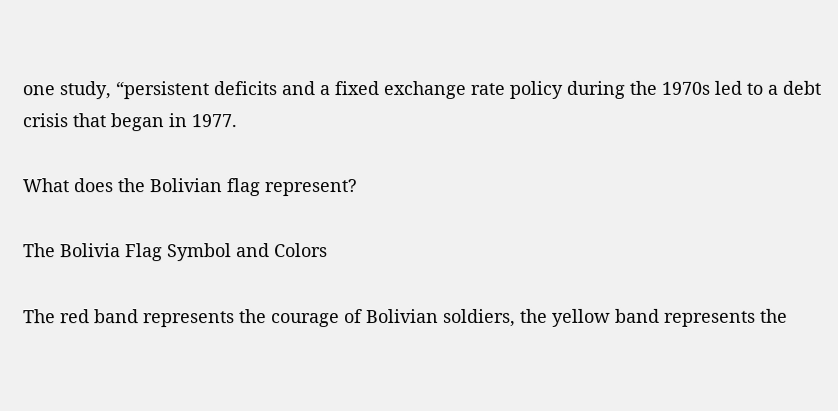one study, “persistent deficits and a fixed exchange rate policy during the 1970s led to a debt crisis that began in 1977.

What does the Bolivian flag represent?

The Bolivia Flag Symbol and Colors

The red band represents the courage of Bolivian soldiers, the yellow band represents the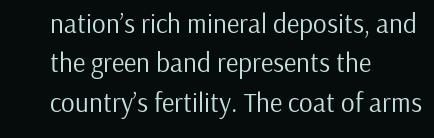nation’s rich mineral deposits, and the green band represents the country’s fertility. The coat of arms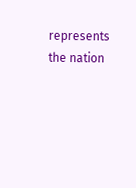represents the nation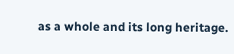as a whole and its long heritage.